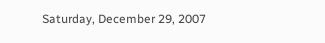Saturday, December 29, 2007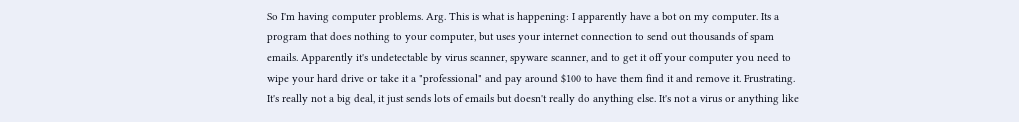So I'm having computer problems. Arg. This is what is happening: I apparently have a bot on my computer. Its a program that does nothing to your computer, but uses your internet connection to send out thousands of spam emails. Apparently it's undetectable by virus scanner, spyware scanner, and to get it off your computer you need to wipe your hard drive or take it a "professional" and pay around $100 to have them find it and remove it. Frustrating. It's really not a big deal, it just sends lots of emails but doesn't really do anything else. It's not a virus or anything like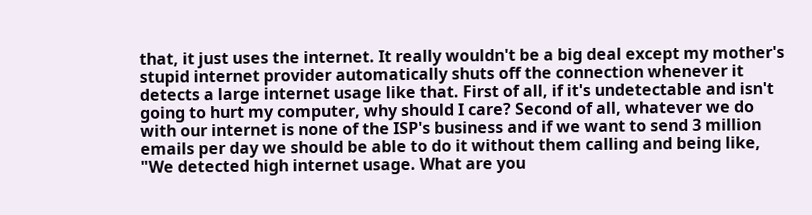that, it just uses the internet. It really wouldn't be a big deal except my mother's stupid internet provider automatically shuts off the connection whenever it detects a large internet usage like that. First of all, if it's undetectable and isn't going to hurt my computer, why should I care? Second of all, whatever we do with our internet is none of the ISP's business and if we want to send 3 million emails per day we should be able to do it without them calling and being like, "We detected high internet usage. What are you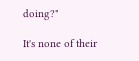doing?"

It's none of their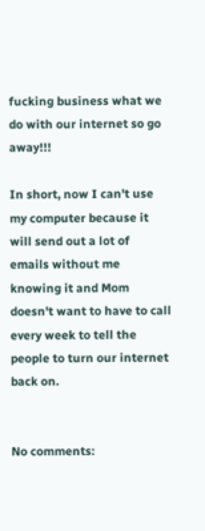fucking business what we do with our internet so go away!!!

In short, now I can't use my computer because it will send out a lot of emails without me knowing it and Mom doesn't want to have to call every week to tell the people to turn our internet back on.


No comments: